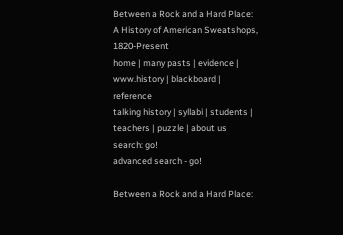Between a Rock and a Hard Place: A History of American Sweatshops, 1820-Present
home | many pasts | evidence | www.history | blackboard | reference
talking history | syllabi | students | teachers | puzzle | about us
search: go!
advanced search - go!

Between a Rock and a Hard Place: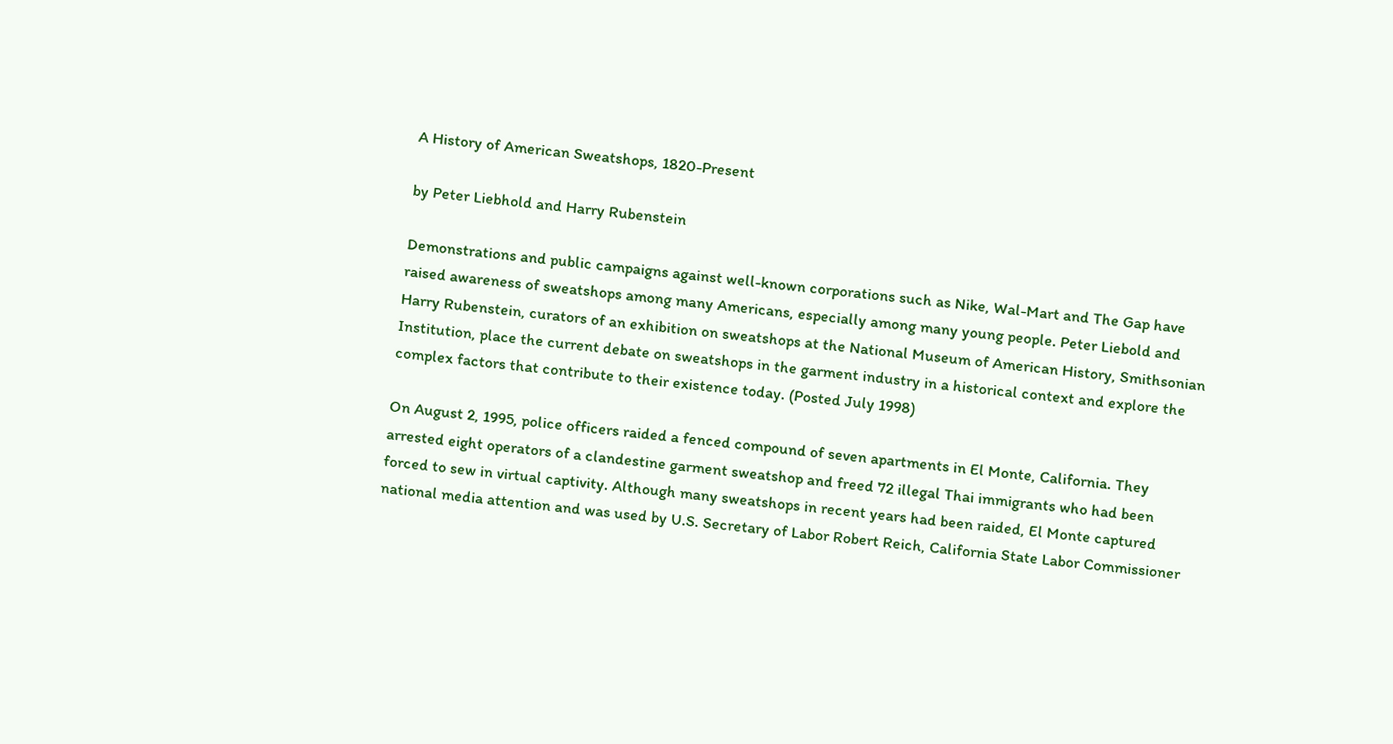A History of American Sweatshops, 1820-Present

by Peter Liebhold and Harry Rubenstein

Demonstrations and public campaigns against well-known corporations such as Nike, Wal-Mart and The Gap have raised awareness of sweatshops among many Americans, especially among many young people. Peter Liebold and Harry Rubenstein, curators of an exhibition on sweatshops at the National Museum of American History, Smithsonian Institution, place the current debate on sweatshops in the garment industry in a historical context and explore the complex factors that contribute to their existence today. (Posted July 1998)

On August 2, 1995, police officers raided a fenced compound of seven apartments in El Monte, California. They arrested eight operators of a clandestine garment sweatshop and freed 72 illegal Thai immigrants who had been forced to sew in virtual captivity. Although many sweatshops in recent years had been raided, El Monte captured national media attention and was used by U.S. Secretary of Labor Robert Reich, California State Labor Commissioner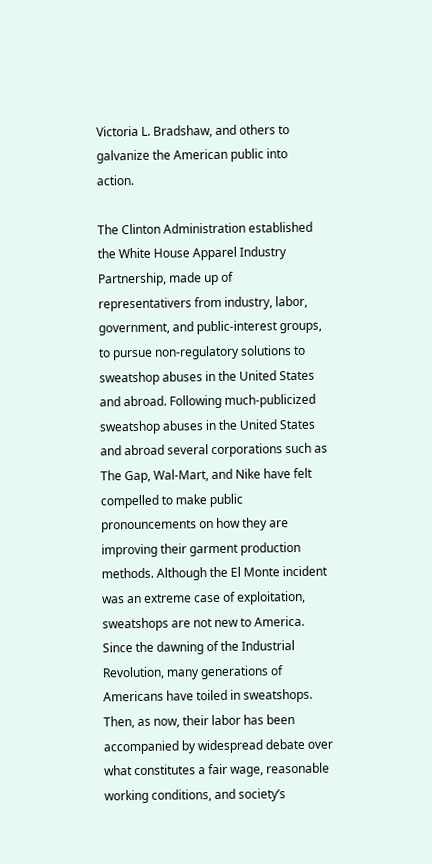Victoria L. Bradshaw, and others to galvanize the American public into action.

The Clinton Administration established the White House Apparel Industry Partnership, made up of representativers from industry, labor, government, and public-interest groups, to pursue non-regulatory solutions to sweatshop abuses in the United States and abroad. Following much-publicized sweatshop abuses in the United States and abroad several corporations such as The Gap, Wal-Mart, and Nike have felt compelled to make public pronouncements on how they are improving their garment production methods. Although the El Monte incident was an extreme case of exploitation, sweatshops are not new to America. Since the dawning of the Industrial Revolution, many generations of Americans have toiled in sweatshops. Then, as now, their labor has been accompanied by widespread debate over what constitutes a fair wage, reasonable working conditions, and society’s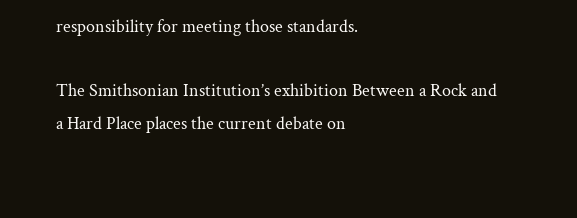responsibility for meeting those standards.

The Smithsonian Institution’s exhibition Between a Rock and a Hard Place places the current debate on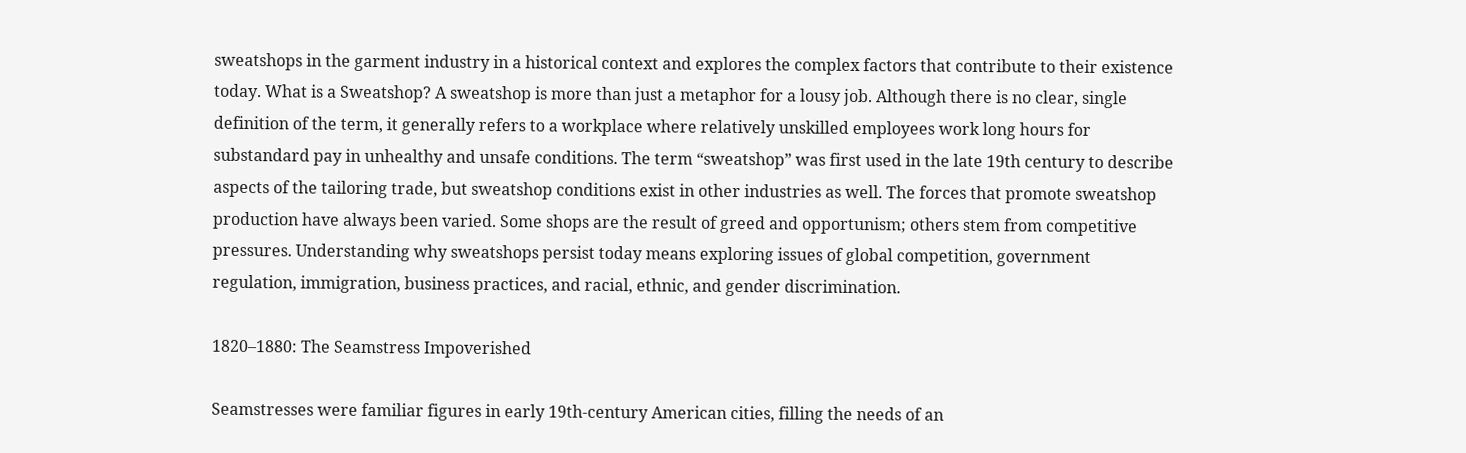sweatshops in the garment industry in a historical context and explores the complex factors that contribute to their existence today. What is a Sweatshop? A sweatshop is more than just a metaphor for a lousy job. Although there is no clear, single definition of the term, it generally refers to a workplace where relatively unskilled employees work long hours for substandard pay in unhealthy and unsafe conditions. The term “sweatshop” was first used in the late 19th century to describe aspects of the tailoring trade, but sweatshop conditions exist in other industries as well. The forces that promote sweatshop production have always been varied. Some shops are the result of greed and opportunism; others stem from competitive pressures. Understanding why sweatshops persist today means exploring issues of global competition, government regulation, immigration, business practices, and racial, ethnic, and gender discrimination.

1820–1880: The Seamstress Impoverished

Seamstresses were familiar figures in early 19th-century American cities, filling the needs of an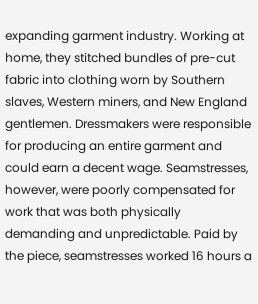expanding garment industry. Working at home, they stitched bundles of pre-cut fabric into clothing worn by Southern slaves, Western miners, and New England gentlemen. Dressmakers were responsible for producing an entire garment and could earn a decent wage. Seamstresses, however, were poorly compensated for work that was both physically demanding and unpredictable. Paid by the piece, seamstresses worked 16 hours a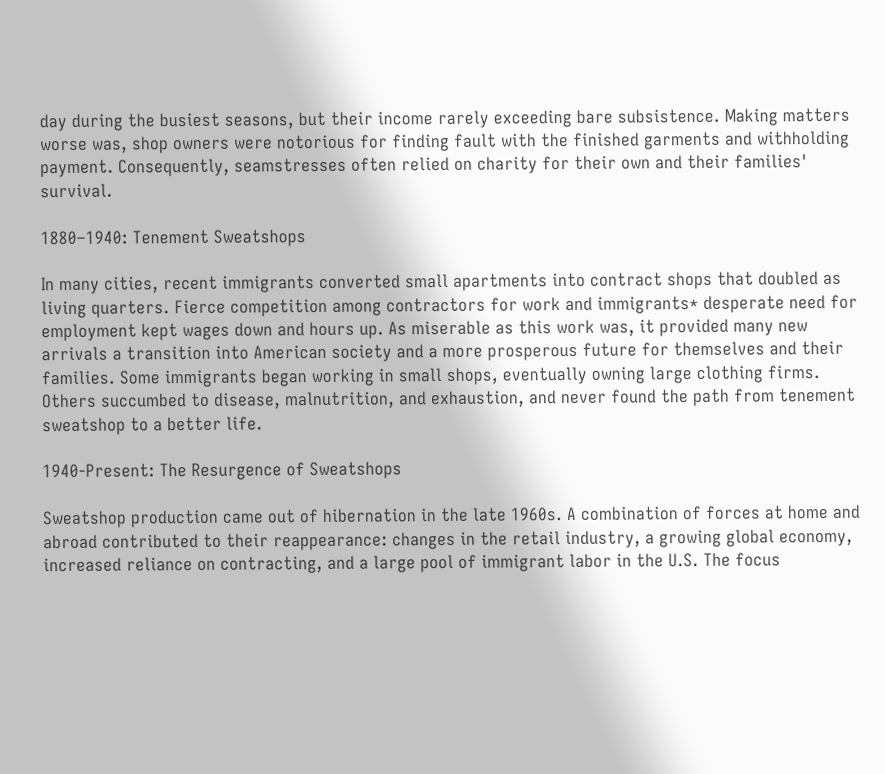day during the busiest seasons, but their income rarely exceeding bare subsistence. Making matters worse was, shop owners were notorious for finding fault with the finished garments and withholding payment. Consequently, seamstresses often relied on charity for their own and their families' survival.

1880–1940: Tenement Sweatshops

In many cities, recent immigrants converted small apartments into contract shops that doubled as living quarters. Fierce competition among contractors for work and immigrants* desperate need for employment kept wages down and hours up. As miserable as this work was, it provided many new arrivals a transition into American society and a more prosperous future for themselves and their families. Some immigrants began working in small shops, eventually owning large clothing firms. Others succumbed to disease, malnutrition, and exhaustion, and never found the path from tenement sweatshop to a better life.

1940-Present: The Resurgence of Sweatshops

Sweatshop production came out of hibernation in the late 1960s. A combination of forces at home and abroad contributed to their reappearance: changes in the retail industry, a growing global economy, increased reliance on contracting, and a large pool of immigrant labor in the U.S. The focus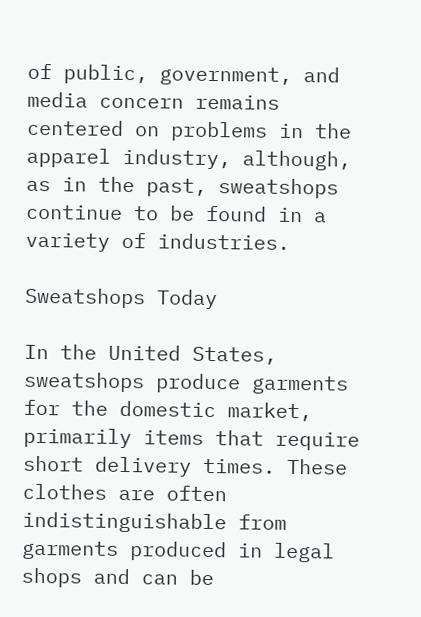of public, government, and media concern remains centered on problems in the apparel industry, although, as in the past, sweatshops continue to be found in a variety of industries.

Sweatshops Today

In the United States, sweatshops produce garments for the domestic market, primarily items that require short delivery times. These clothes are often indistinguishable from garments produced in legal shops and can be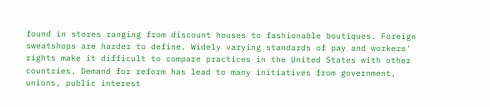found in stores ranging from discount houses to fashionable boutiques. Foreign sweatshops are harder to define. Widely varying standards of pay and workers' rights make it difficult to compare practices in the United States with other countries. Demand for reform has lead to many initiatives from government, unions, public interest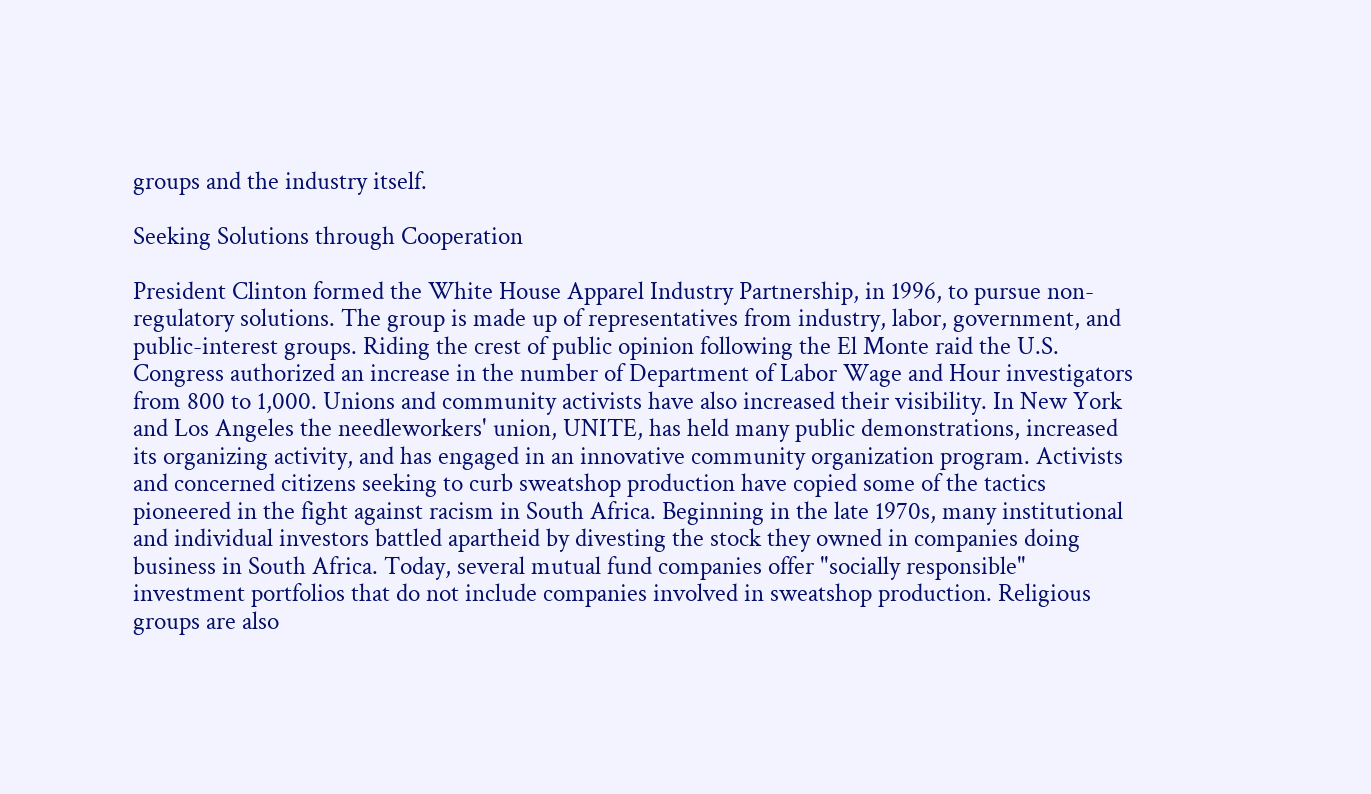groups and the industry itself.

Seeking Solutions through Cooperation

President Clinton formed the White House Apparel Industry Partnership, in 1996, to pursue non-regulatory solutions. The group is made up of representatives from industry, labor, government, and public-interest groups. Riding the crest of public opinion following the El Monte raid the U.S. Congress authorized an increase in the number of Department of Labor Wage and Hour investigators from 800 to 1,000. Unions and community activists have also increased their visibility. In New York and Los Angeles the needleworkers' union, UNITE, has held many public demonstrations, increased its organizing activity, and has engaged in an innovative community organization program. Activists and concerned citizens seeking to curb sweatshop production have copied some of the tactics pioneered in the fight against racism in South Africa. Beginning in the late 1970s, many institutional and individual investors battled apartheid by divesting the stock they owned in companies doing business in South Africa. Today, several mutual fund companies offer "socially responsible" investment portfolios that do not include companies involved in sweatshop production. Religious groups are also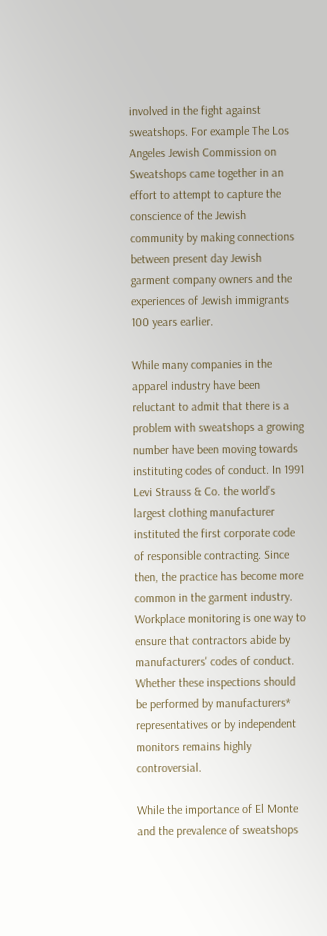involved in the fight against sweatshops. For example The Los Angeles Jewish Commission on Sweatshops came together in an effort to attempt to capture the conscience of the Jewish community by making connections between present day Jewish garment company owners and the experiences of Jewish immigrants 100 years earlier.

While many companies in the apparel industry have been reluctant to admit that there is a problem with sweatshops a growing number have been moving towards instituting codes of conduct. In 1991 Levi Strauss & Co. the world’s largest clothing manufacturer instituted the first corporate code of responsible contracting. Since then, the practice has become more common in the garment industry. Workplace monitoring is one way to ensure that contractors abide by manufacturers' codes of conduct. Whether these inspections should be performed by manufacturers* representatives or by independent monitors remains highly controversial.

While the importance of El Monte and the prevalence of sweatshops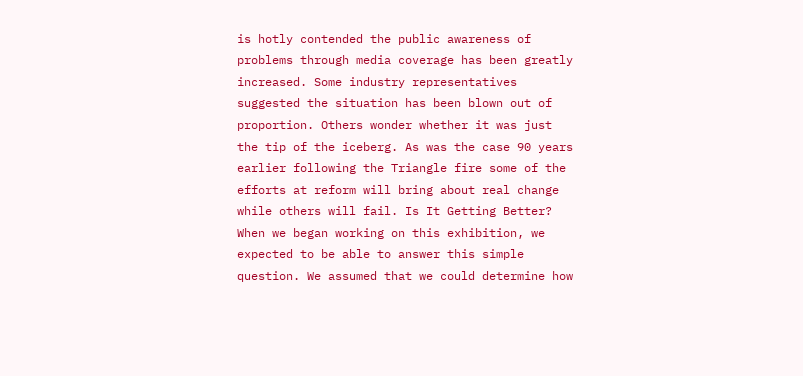is hotly contended the public awareness of problems through media coverage has been greatly increased. Some industry representatives suggested the situation has been blown out of proportion. Others wonder whether it was just the tip of the iceberg. As was the case 90 years earlier following the Triangle fire some of the efforts at reform will bring about real change while others will fail. Is It Getting Better? When we began working on this exhibition, we expected to be able to answer this simple question. We assumed that we could determine how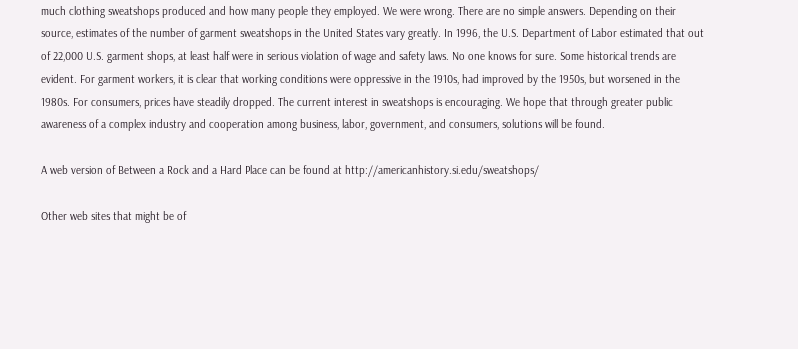much clothing sweatshops produced and how many people they employed. We were wrong. There are no simple answers. Depending on their source, estimates of the number of garment sweatshops in the United States vary greatly. In 1996, the U.S. Department of Labor estimated that out of 22,000 U.S. garment shops, at least half were in serious violation of wage and safety laws. No one knows for sure. Some historical trends are evident. For garment workers, it is clear that working conditions were oppressive in the 1910s, had improved by the 1950s, but worsened in the 1980s. For consumers, prices have steadily dropped. The current interest in sweatshops is encouraging. We hope that through greater public awareness of a complex industry and cooperation among business, labor, government, and consumers, solutions will be found.

A web version of Between a Rock and a Hard Place can be found at http://americanhistory.si.edu/sweatshops/

Other web sites that might be of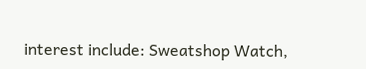interest include: Sweatshop Watch,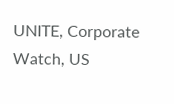UNITE, Corporate Watch, US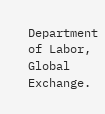Department of Labor, Global Exchange.